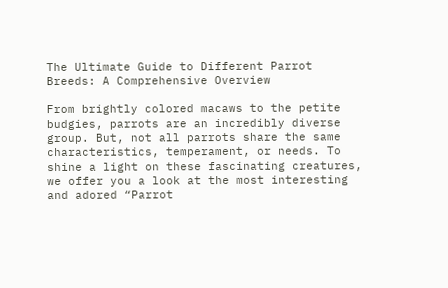The Ultimate Guide to Different Parrot Breeds: A Comprehensive Overview

From brightly colored macaws to the petite budgies, parrots are an incredibly diverse group. But, not all parrots share the same characteristics, temperament, or needs. To shine a light on these fascinating creatures, we offer you a look at the most interesting and adored “Parrot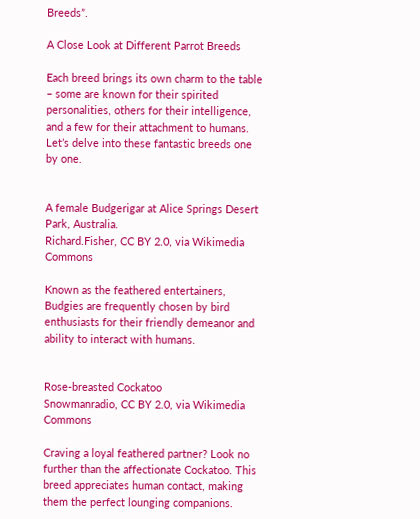Breeds”.

A Close Look at Different Parrot Breeds

Each breed brings its own charm to the table – some are known for their spirited personalities, others for their intelligence, and a few for their attachment to humans. Let’s delve into these fantastic breeds one by one.


A female Budgerigar at Alice Springs Desert Park, Australia.
Richard.Fisher, CC BY 2.0, via Wikimedia Commons

Known as the feathered entertainers, Budgies are frequently chosen by bird enthusiasts for their friendly demeanor and ability to interact with humans.


Rose-breasted Cockatoo
Snowmanradio, CC BY 2.0, via Wikimedia Commons

Craving a loyal feathered partner? Look no further than the affectionate Cockatoo. This breed appreciates human contact, making them the perfect lounging companions.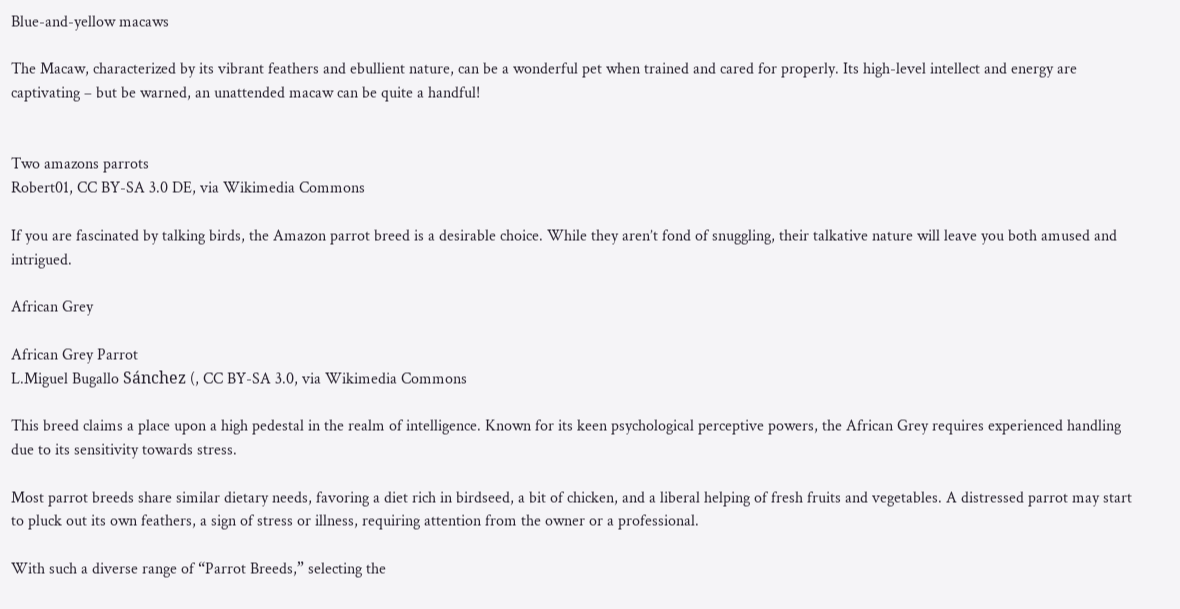Blue-and-yellow macaws

The Macaw, characterized by its vibrant feathers and ebullient nature, can be a wonderful pet when trained and cared for properly. Its high-level intellect and energy are captivating – but be warned, an unattended macaw can be quite a handful!


Two amazons parrots
Robert01, CC BY-SA 3.0 DE, via Wikimedia Commons

If you are fascinated by talking birds, the Amazon parrot breed is a desirable choice. While they aren’t fond of snuggling, their talkative nature will leave you both amused and intrigued.

African Grey

African Grey Parrot
L.Miguel Bugallo Sánchez (, CC BY-SA 3.0, via Wikimedia Commons

This breed claims a place upon a high pedestal in the realm of intelligence. Known for its keen psychological perceptive powers, the African Grey requires experienced handling due to its sensitivity towards stress.

Most parrot breeds share similar dietary needs, favoring a diet rich in birdseed, a bit of chicken, and a liberal helping of fresh fruits and vegetables. A distressed parrot may start to pluck out its own feathers, a sign of stress or illness, requiring attention from the owner or a professional.

With such a diverse range of “Parrot Breeds,” selecting the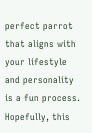perfect parrot that aligns with your lifestyle and personality is a fun process. Hopefully, this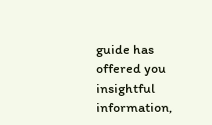guide has offered you insightful information,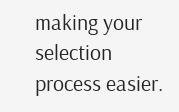making your selection process easier.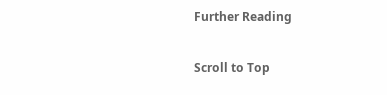Further Reading

Scroll to Top